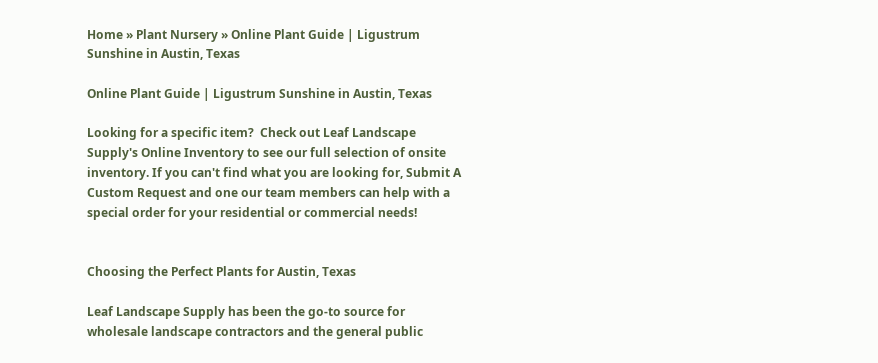Home » Plant Nursery » Online Plant Guide | Ligustrum Sunshine in Austin, Texas

Online Plant Guide | Ligustrum Sunshine in Austin, Texas

Looking for a specific item?  Check out Leaf Landscape Supply's Online Inventory to see our full selection of onsite inventory. If you can't find what you are looking for, Submit A Custom Request and one our team members can help with a special order for your residential or commercial needs!


Choosing the Perfect Plants for Austin, Texas

Leaf Landscape Supply has been the go-to source for wholesale landscape contractors and the general public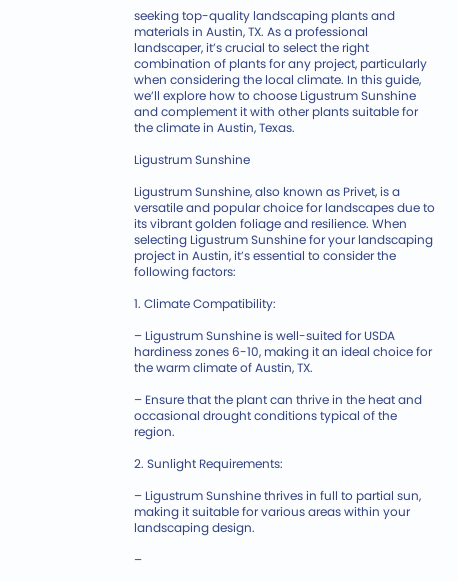seeking top-quality landscaping plants and materials in Austin, TX. As a professional landscaper, it’s crucial to select the right combination of plants for any project, particularly when considering the local climate. In this guide, we’ll explore how to choose Ligustrum Sunshine and complement it with other plants suitable for the climate in Austin, Texas.

Ligustrum Sunshine

Ligustrum Sunshine, also known as Privet, is a versatile and popular choice for landscapes due to its vibrant golden foliage and resilience. When selecting Ligustrum Sunshine for your landscaping project in Austin, it’s essential to consider the following factors:

1. Climate Compatibility:

– Ligustrum Sunshine is well-suited for USDA hardiness zones 6-10, making it an ideal choice for the warm climate of Austin, TX.

– Ensure that the plant can thrive in the heat and occasional drought conditions typical of the region.

2. Sunlight Requirements:

– Ligustrum Sunshine thrives in full to partial sun, making it suitable for various areas within your landscaping design.

–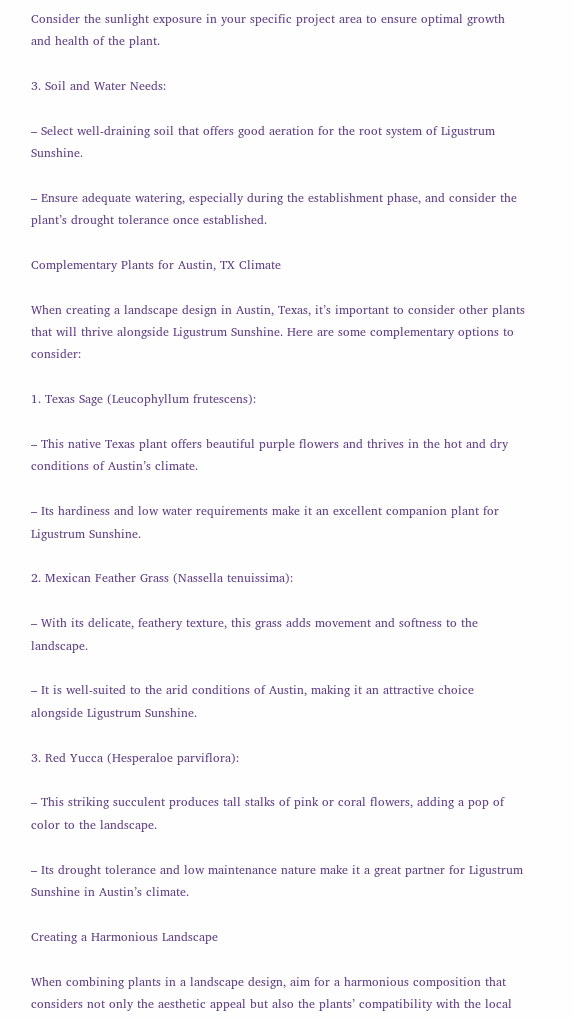Consider the sunlight exposure in your specific project area to ensure optimal growth and health of the plant.

3. Soil and Water Needs:

– Select well-draining soil that offers good aeration for the root system of Ligustrum Sunshine.

– Ensure adequate watering, especially during the establishment phase, and consider the plant’s drought tolerance once established.

Complementary Plants for Austin, TX Climate

When creating a landscape design in Austin, Texas, it’s important to consider other plants that will thrive alongside Ligustrum Sunshine. Here are some complementary options to consider:

1. Texas Sage (Leucophyllum frutescens):

– This native Texas plant offers beautiful purple flowers and thrives in the hot and dry conditions of Austin’s climate.

– Its hardiness and low water requirements make it an excellent companion plant for Ligustrum Sunshine.

2. Mexican Feather Grass (Nassella tenuissima):

– With its delicate, feathery texture, this grass adds movement and softness to the landscape.

– It is well-suited to the arid conditions of Austin, making it an attractive choice alongside Ligustrum Sunshine.

3. Red Yucca (Hesperaloe parviflora):

– This striking succulent produces tall stalks of pink or coral flowers, adding a pop of color to the landscape.

– Its drought tolerance and low maintenance nature make it a great partner for Ligustrum Sunshine in Austin’s climate.

Creating a Harmonious Landscape

When combining plants in a landscape design, aim for a harmonious composition that considers not only the aesthetic appeal but also the plants’ compatibility with the local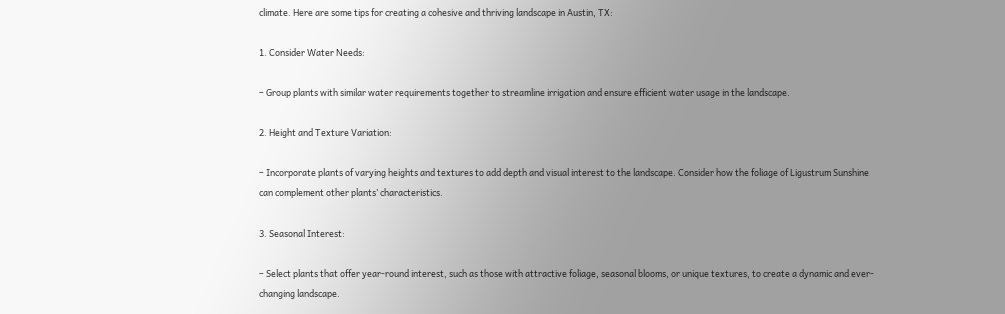climate. Here are some tips for creating a cohesive and thriving landscape in Austin, TX:

1. Consider Water Needs:

– Group plants with similar water requirements together to streamline irrigation and ensure efficient water usage in the landscape.

2. Height and Texture Variation:

– Incorporate plants of varying heights and textures to add depth and visual interest to the landscape. Consider how the foliage of Ligustrum Sunshine can complement other plants’ characteristics.

3. Seasonal Interest:

– Select plants that offer year-round interest, such as those with attractive foliage, seasonal blooms, or unique textures, to create a dynamic and ever-changing landscape.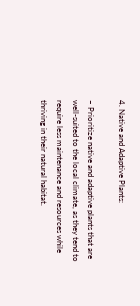4. Native and Adaptive Plants:

– Prioritize native and adaptive plants that are well-suited to the local climate, as they tend to require less maintenance and resources while thriving in their natural habitat.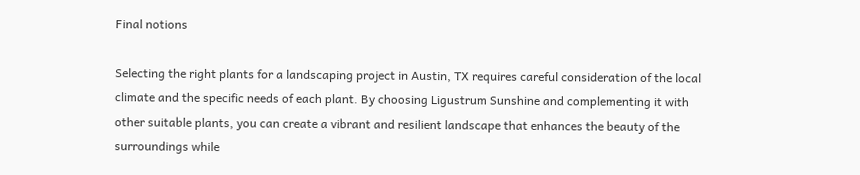Final notions

Selecting the right plants for a landscaping project in Austin, TX requires careful consideration of the local climate and the specific needs of each plant. By choosing Ligustrum Sunshine and complementing it with other suitable plants, you can create a vibrant and resilient landscape that enhances the beauty of the surroundings while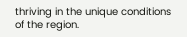thriving in the unique conditions of the region.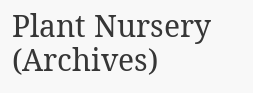Plant Nursery (Archives)